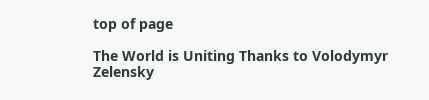top of page

The World is Uniting Thanks to Volodymyr Zelensky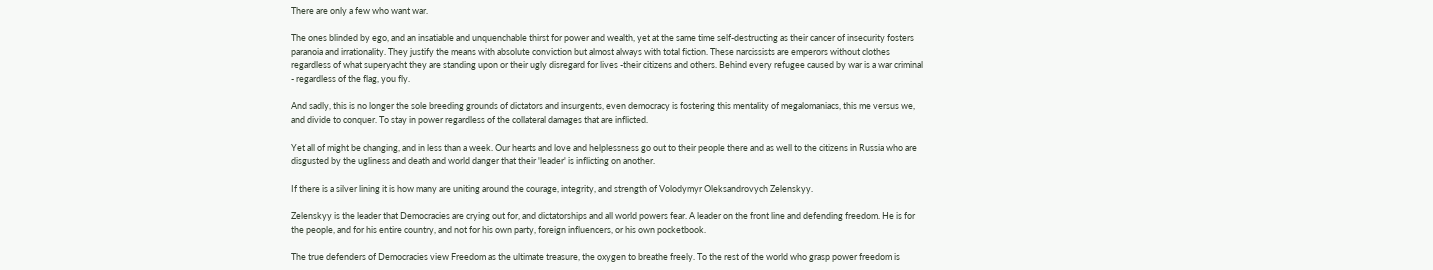There are only a few who want war.

The ones blinded by ego, and an insatiable and unquenchable thirst for power and wealth, yet at the same time self-destructing as their cancer of insecurity fosters paranoia and irrationality. They justify the means with absolute conviction but almost always with total fiction. These narcissists are emperors without clothes regardless of what superyacht they are standing upon or their ugly disregard for lives -their citizens and others. Behind every refugee caused by war is a war criminal - regardless of the flag, you fly.

And sadly, this is no longer the sole breeding grounds of dictators and insurgents, even democracy is fostering this mentality of megalomaniacs, this me versus we, and divide to conquer. To stay in power regardless of the collateral damages that are inflicted.

Yet all of might be changing, and in less than a week. Our hearts and love and helplessness go out to their people there and as well to the citizens in Russia who are disgusted by the ugliness and death and world danger that their 'leader' is inflicting on another.

If there is a silver lining it is how many are uniting around the courage, integrity, and strength of Volodymyr Oleksandrovych Zelenskyy.

Zelenskyy is the leader that Democracies are crying out for, and dictatorships and all world powers fear. A leader on the front line and defending freedom. He is for the people, and for his entire country, and not for his own party, foreign influencers, or his own pocketbook.

The true defenders of Democracies view Freedom as the ultimate treasure, the oxygen to breathe freely. To the rest of the world who grasp power freedom is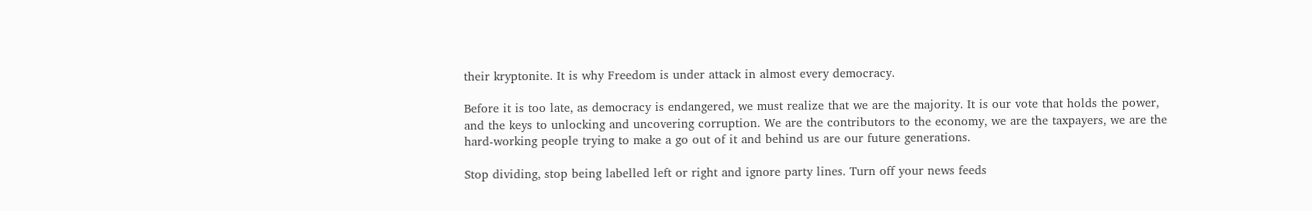their kryptonite. It is why Freedom is under attack in almost every democracy.

Before it is too late, as democracy is endangered, we must realize that we are the majority. It is our vote that holds the power, and the keys to unlocking and uncovering corruption. We are the contributors to the economy, we are the taxpayers, we are the hard-working people trying to make a go out of it and behind us are our future generations.

Stop dividing, stop being labelled left or right and ignore party lines. Turn off your news feeds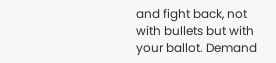and fight back, not with bullets but with your ballot. Demand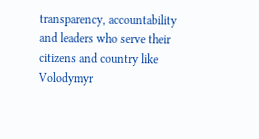transparency, accountability and leaders who serve their citizens and country like Volodymyr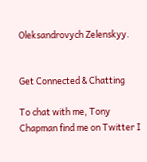Oleksandrovych Zelenskyy.


Get Connected & Chatting

To chat with me, Tony Chapman find me on Twitter I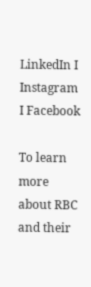LinkedIn I Instagram I Facebook

To learn more about RBC and their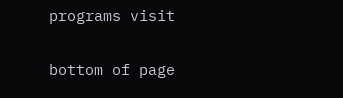programs visit


bottom of page